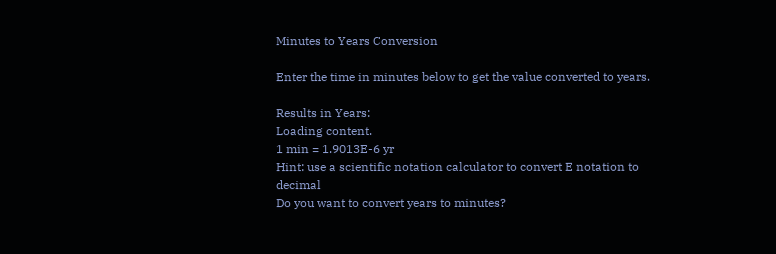Minutes to Years Conversion

Enter the time in minutes below to get the value converted to years.

Results in Years:
Loading content.
1 min = 1.9013E-6 yr
Hint: use a scientific notation calculator to convert E notation to decimal
Do you want to convert years to minutes?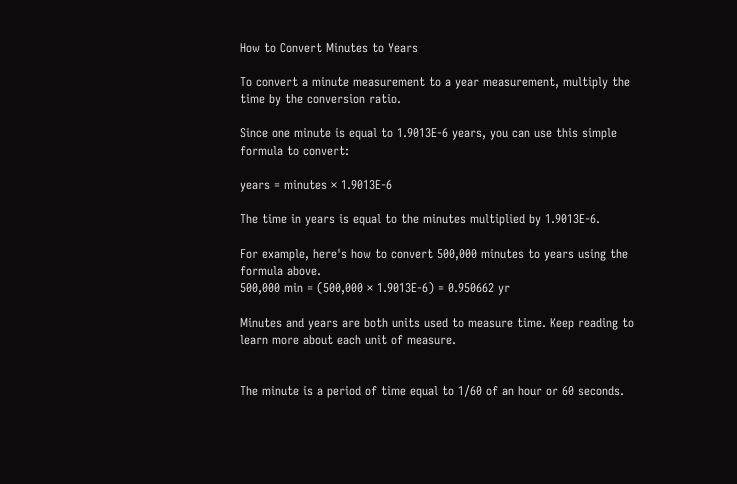How to Convert Minutes to Years

To convert a minute measurement to a year measurement, multiply the time by the conversion ratio.

Since one minute is equal to 1.9013E-6 years, you can use this simple formula to convert:

years = minutes × 1.9013E-6

The time in years is equal to the minutes multiplied by 1.9013E-6.

For example, here's how to convert 500,000 minutes to years using the formula above.
500,000 min = (500,000 × 1.9013E-6) = 0.950662 yr

Minutes and years are both units used to measure time. Keep reading to learn more about each unit of measure.


The minute is a period of time equal to 1/60 of an hour or 60 seconds.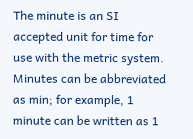The minute is an SI accepted unit for time for use with the metric system. Minutes can be abbreviated as min; for example, 1 minute can be written as 1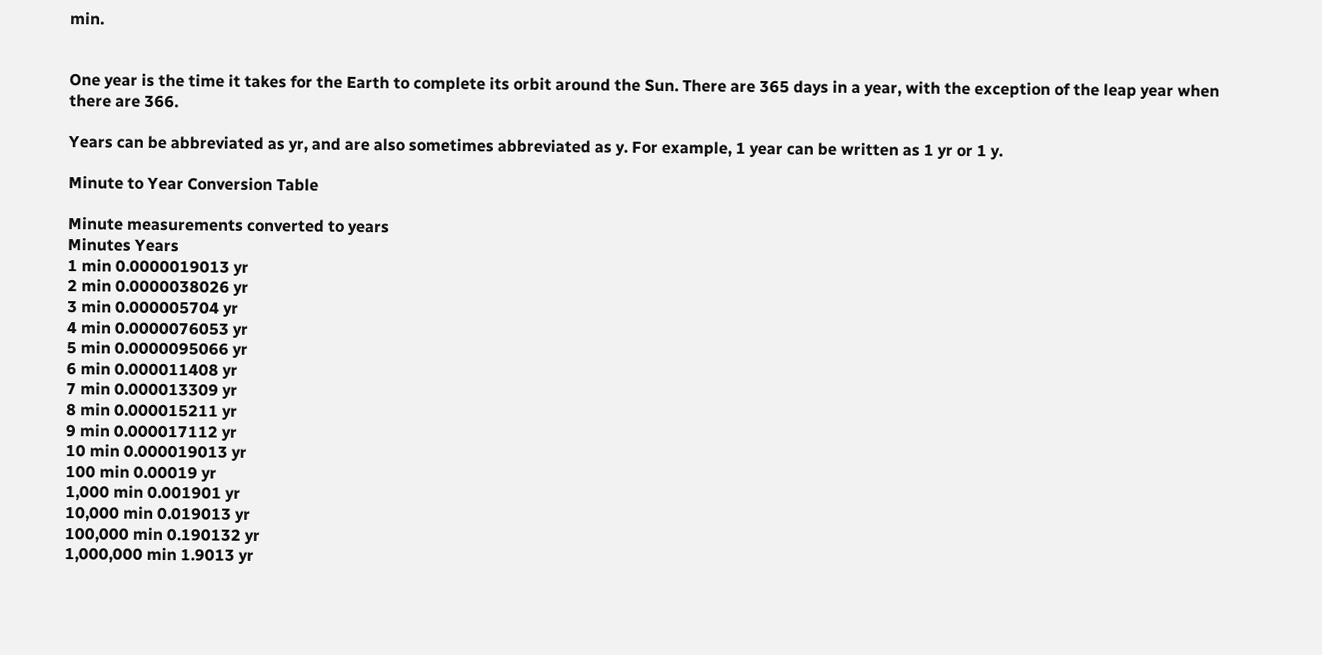min.


One year is the time it takes for the Earth to complete its orbit around the Sun. There are 365 days in a year, with the exception of the leap year when there are 366.

Years can be abbreviated as yr, and are also sometimes abbreviated as y. For example, 1 year can be written as 1 yr or 1 y.

Minute to Year Conversion Table

Minute measurements converted to years
Minutes Years
1 min 0.0000019013 yr
2 min 0.0000038026 yr
3 min 0.000005704 yr
4 min 0.0000076053 yr
5 min 0.0000095066 yr
6 min 0.000011408 yr
7 min 0.000013309 yr
8 min 0.000015211 yr
9 min 0.000017112 yr
10 min 0.000019013 yr
100 min 0.00019 yr
1,000 min 0.001901 yr
10,000 min 0.019013 yr
100,000 min 0.190132 yr
1,000,000 min 1.9013 yr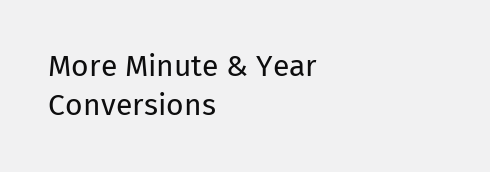More Minute & Year Conversions